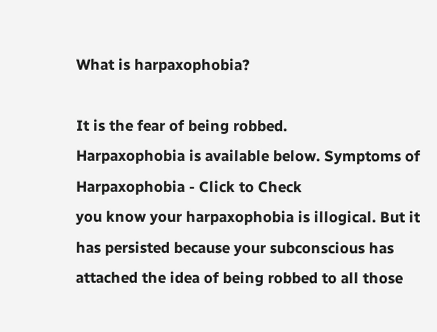What is harpaxophobia?

It is the fear of being robbed.
Harpaxophobia is available below. Symptoms of Harpaxophobia - Click to Check
you know your harpaxophobia is illogical. But it has persisted because your subconscious has attached the idea of being robbed to all those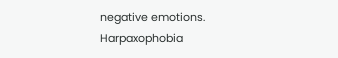negative emotions.
Harpaxophobia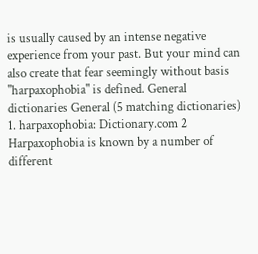is usually caused by an intense negative experience from your past. But your mind can also create that fear seemingly without basis
"harpaxophobia" is defined. General dictionaries General (5 matching dictionaries) 1. harpaxophobia: Dictionary.com 2
Harpaxophobia is known by a number of different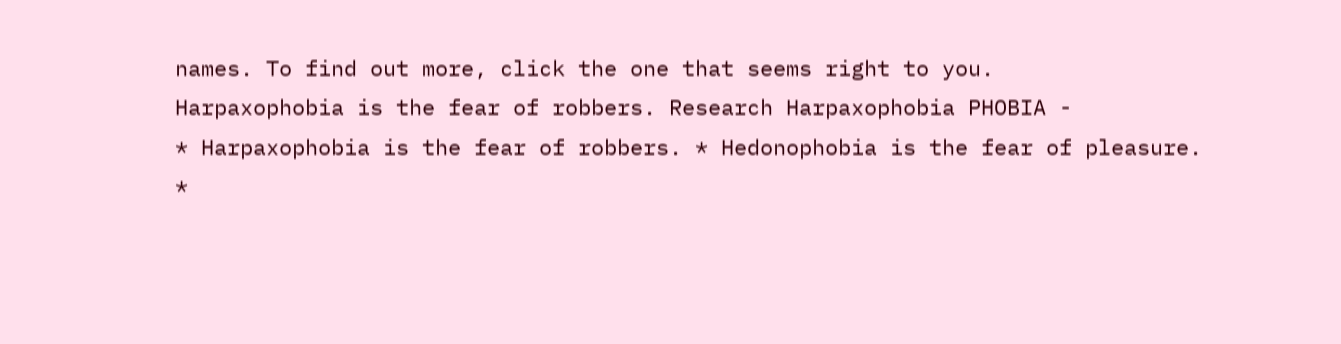names. To find out more, click the one that seems right to you.
Harpaxophobia is the fear of robbers. Research Harpaxophobia PHOBIA -
* Harpaxophobia is the fear of robbers. * Hedonophobia is the fear of pleasure. *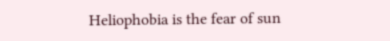Heliophobia is the fear of sun